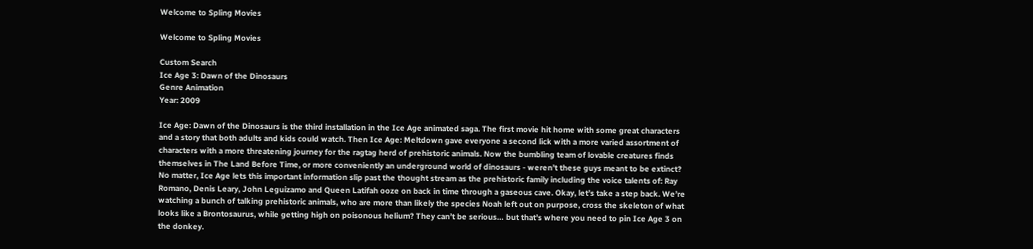Welcome to Spling Movies

Welcome to Spling Movies

Custom Search
Ice Age 3: Dawn of the Dinosaurs
Genre Animation
Year: 2009

Ice Age: Dawn of the Dinosaurs is the third installation in the Ice Age animated saga. The first movie hit home with some great characters and a story that both adults and kids could watch. Then Ice Age: Meltdown gave everyone a second lick with a more varied assortment of characters with a more threatening journey for the ragtag herd of prehistoric animals. Now the bumbling team of lovable creatures finds themselves in The Land Before Time, or more conveniently an underground world of dinosaurs - weren’t these guys meant to be extinct? No matter, Ice Age lets this important information slip past the thought stream as the prehistoric family including the voice talents of: Ray Romano, Denis Leary, John Leguizamo and Queen Latifah ooze on back in time through a gaseous cave. Okay, let’s take a step back. We’re watching a bunch of talking prehistoric animals, who are more than likely the species Noah left out on purpose, cross the skeleton of what looks like a Brontosaurus, while getting high on poisonous helium? They can’t be serious… but that’s where you need to pin Ice Age 3 on the donkey.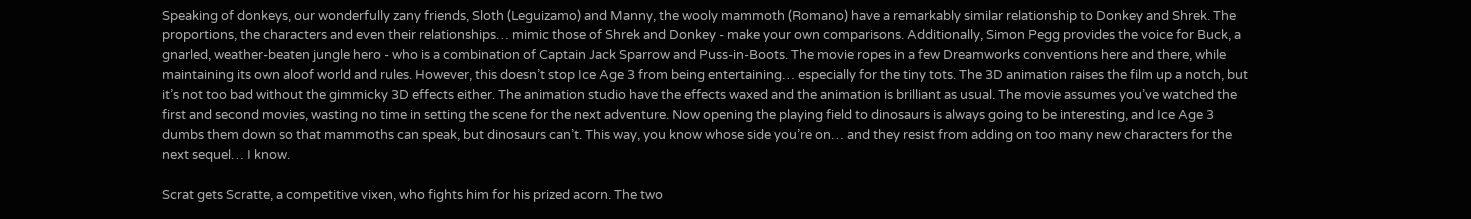Speaking of donkeys, our wonderfully zany friends, Sloth (Leguizamo) and Manny, the wooly mammoth (Romano) have a remarkably similar relationship to Donkey and Shrek. The proportions, the characters and even their relationships… mimic those of Shrek and Donkey - make your own comparisons. Additionally, Simon Pegg provides the voice for Buck, a gnarled, weather-beaten jungle hero - who is a combination of Captain Jack Sparrow and Puss-in-Boots. The movie ropes in a few Dreamworks conventions here and there, while maintaining its own aloof world and rules. However, this doesn’t stop Ice Age 3 from being entertaining… especially for the tiny tots. The 3D animation raises the film up a notch, but it’s not too bad without the gimmicky 3D effects either. The animation studio have the effects waxed and the animation is brilliant as usual. The movie assumes you’ve watched the first and second movies, wasting no time in setting the scene for the next adventure. Now opening the playing field to dinosaurs is always going to be interesting, and Ice Age 3 dumbs them down so that mammoths can speak, but dinosaurs can’t. This way, you know whose side you’re on… and they resist from adding on too many new characters for the next sequel… I know.

Scrat gets Scratte, a competitive vixen, who fights him for his prized acorn. The two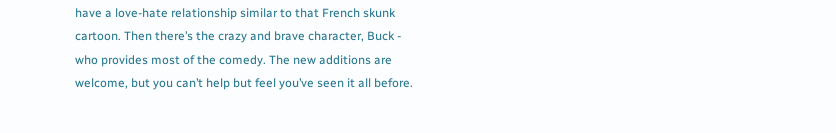have a love-hate relationship similar to that French skunk cartoon. Then there’s the crazy and brave character, Buck - who provides most of the comedy. The new additions are welcome, but you can’t help but feel you’ve seen it all before.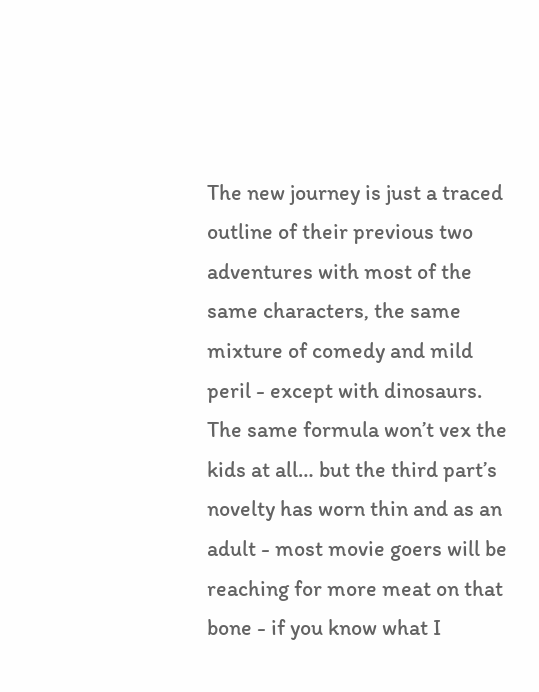The new journey is just a traced outline of their previous two adventures with most of the same characters, the same mixture of comedy and mild peril - except with dinosaurs. The same formula won’t vex the kids at all… but the third part’s novelty has worn thin and as an adult - most movie goers will be reaching for more meat on that bone - if you know what I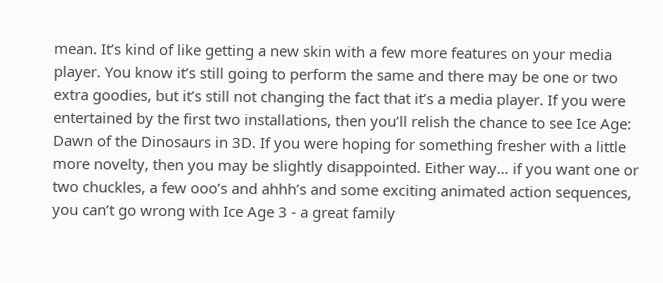mean. It’s kind of like getting a new skin with a few more features on your media player. You know it’s still going to perform the same and there may be one or two extra goodies, but it’s still not changing the fact that it’s a media player. If you were entertained by the first two installations, then you’ll relish the chance to see Ice Age: Dawn of the Dinosaurs in 3D. If you were hoping for something fresher with a little more novelty, then you may be slightly disappointed. Either way… if you want one or two chuckles, a few ooo’s and ahhh’s and some exciting animated action sequences, you can’t go wrong with Ice Age 3 - a great family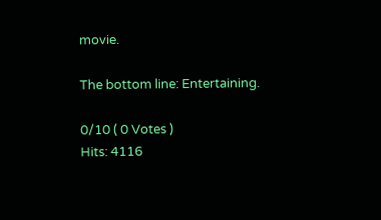movie.

The bottom line: Entertaining.

0/10 ( 0 Votes )
Hits: 4116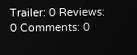Trailer: 0 Reviews: 0 Comments: 0